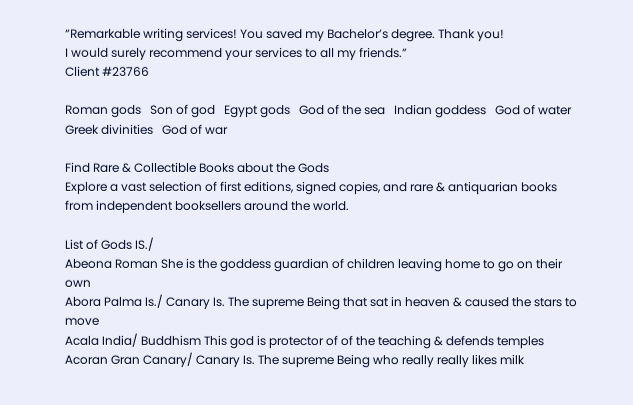“Remarkable writing services! You saved my Bachelor’s degree. Thank you!
I would surely recommend your services to all my friends.”
Client #23766

Roman gods   Son of god   Egypt gods   God of the sea   Indian goddess   God of water   Greek divinities   God of war

Find Rare & Collectible Books about the Gods
Explore a vast selection of first editions, signed copies, and rare & antiquarian books from independent booksellers around the world.

List of Gods IS./
Abeona Roman She is the goddess guardian of children leaving home to go on their own
Abora Palma Is./ Canary Is. The supreme Being that sat in heaven & caused the stars to move
Acala India/ Buddhism This god is protector of of the teaching & defends temples
Acoran Gran Canary/ Canary Is. The supreme Being who really really likes milk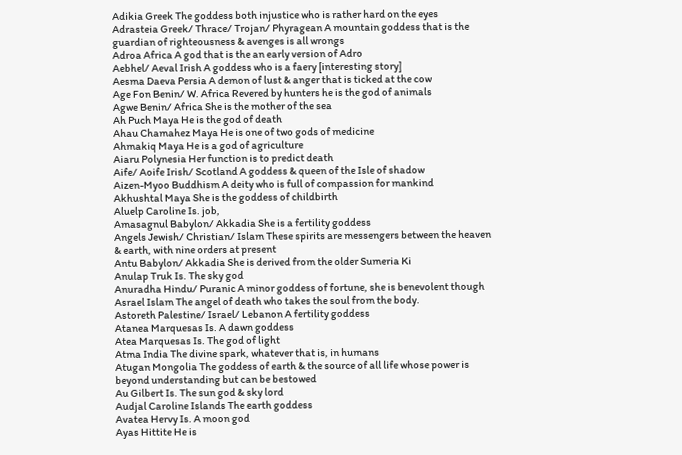Adikia Greek The goddess both injustice who is rather hard on the eyes
Adrasteia Greek/ Thrace/ Trojan/ Phyragean A mountain goddess that is the guardian of righteousness & avenges is all wrongs
Adroa Africa A god that is the an early version of Adro
Aebhel/ Aeval Irish A goddess who is a faery [interesting story]
Aesma Daeva Persia A demon of lust & anger that is ticked at the cow
Age Fon Benin/ W. Africa Revered by hunters he is the god of animals
Agwe Benin/ Africa She is the mother of the sea
Ah Puch Maya He is the god of death
Ahau Chamahez Maya He is one of two gods of medicine
Ahmakiq Maya He is a god of agriculture
Aiaru Polynesia Her function is to predict death
Aife/ Aoife Irish/ Scotland A goddess & queen of the Isle of shadow
Aizen-Myoo Buddhism A deity who is full of compassion for mankind
Akhushtal Maya She is the goddess of childbirth
Aluelp Caroline Is. job,
Amasagnul Babylon/ Akkadia She is a fertility goddess
Angels Jewish/ Christian/ Islam These spirits are messengers between the heaven & earth, with nine orders at present
Antu Babylon/ Akkadia She is derived from the older Sumeria Ki
Anulap Truk Is. The sky god
Anuradha Hindu/ Puranic A minor goddess of fortune, she is benevolent though
Asrael Islam The angel of death who takes the soul from the body.
Astoreth Palestine/ Israel/ Lebanon A fertility goddess
Atanea Marquesas Is. A dawn goddess
Atea Marquesas Is. The god of light
Atma India The divine spark, whatever that is, in humans
Atugan Mongolia The goddess of earth & the source of all life whose power is beyond understanding but can be bestowed
Au Gilbert Is. The sun god & sky lord
Audjal Caroline Islands The earth goddess
Avatea Hervy Is. A moon god
Ayas Hittite He is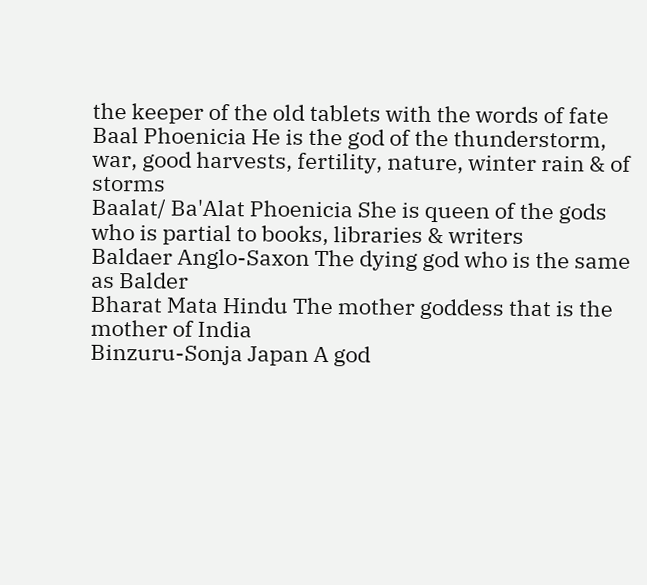the keeper of the old tablets with the words of fate
Baal Phoenicia He is the god of the thunderstorm, war, good harvests, fertility, nature, winter rain & of storms
Baalat/ Ba'Alat Phoenicia She is queen of the gods who is partial to books, libraries & writers
Baldaer Anglo-Saxon The dying god who is the same as Balder
Bharat Mata Hindu The mother goddess that is the mother of India
Binzuru-Sonja Japan A god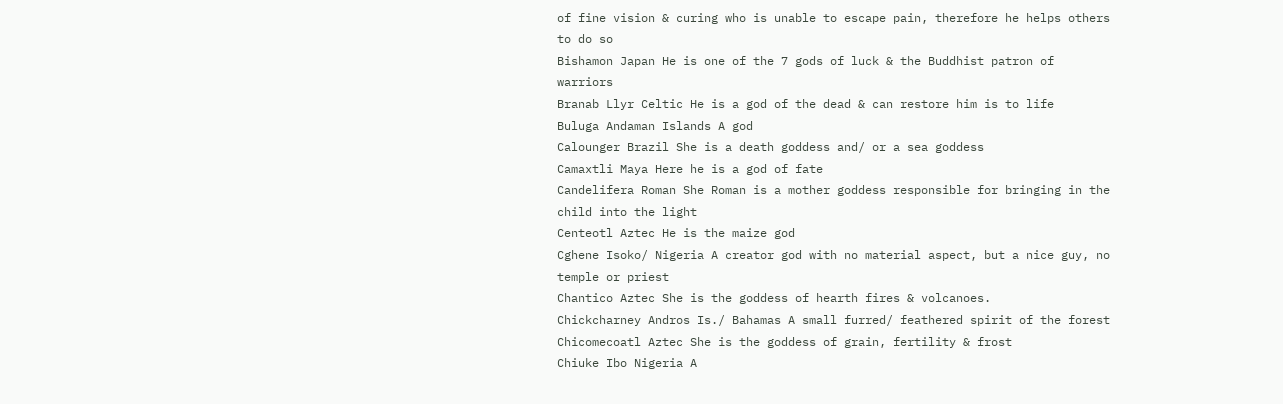of fine vision & curing who is unable to escape pain, therefore he helps others to do so
Bishamon Japan He is one of the 7 gods of luck & the Buddhist patron of warriors
Branab Llyr Celtic He is a god of the dead & can restore him is to life
Buluga Andaman Islands A god
Calounger Brazil She is a death goddess and/ or a sea goddess
Camaxtli Maya Here he is a god of fate
Candelifera Roman She Roman is a mother goddess responsible for bringing in the child into the light
Centeotl Aztec He is the maize god
Cghene Isoko/ Nigeria A creator god with no material aspect, but a nice guy, no temple or priest
Chantico Aztec She is the goddess of hearth fires & volcanoes.
Chickcharney Andros Is./ Bahamas A small furred/ feathered spirit of the forest
Chicomecoatl Aztec She is the goddess of grain, fertility & frost
Chiuke Ibo Nigeria A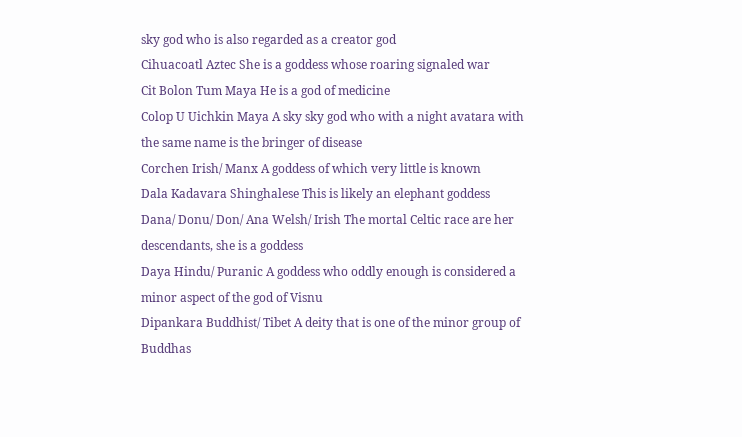sky god who is also regarded as a creator god
Cihuacoatl Aztec She is a goddess whose roaring signaled war
Cit Bolon Tum Maya He is a god of medicine
Colop U Uichkin Maya A sky sky god who with a night avatara with the same name is the bringer of disease
Corchen Irish/ Manx A goddess of which very little is known
Dala Kadavara Shinghalese This is likely an elephant goddess
Dana/ Donu/ Don/ Ana Welsh/ Irish The mortal Celtic race are her descendants, she is a goddess
Daya Hindu/ Puranic A goddess who oddly enough is considered a minor aspect of the god of Visnu
Dipankara Buddhist/ Tibet A deity that is one of the minor group of Buddhas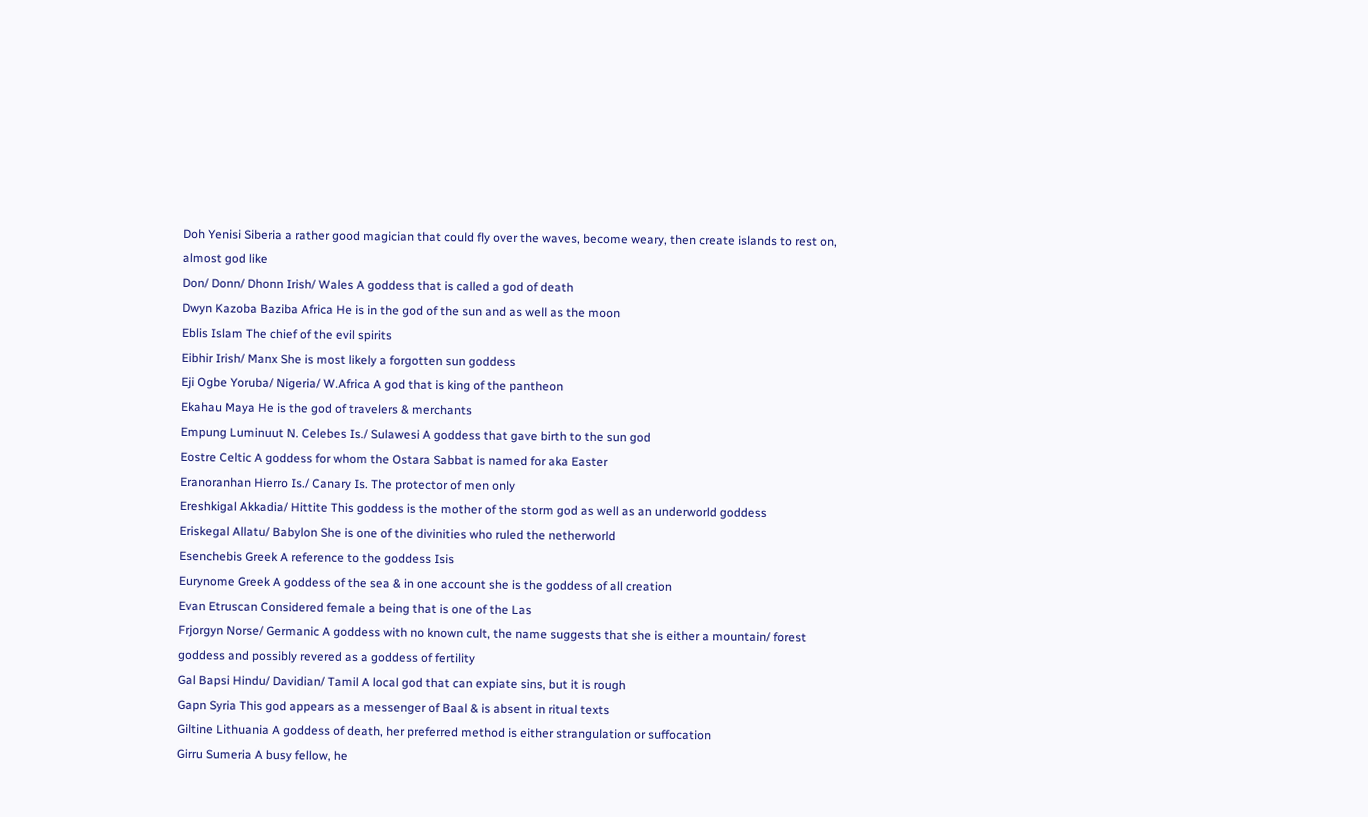Doh Yenisi Siberia a rather good magician that could fly over the waves, become weary, then create islands to rest on, almost god like
Don/ Donn/ Dhonn Irish/ Wales A goddess that is called a god of death
Dwyn Kazoba Baziba Africa He is in the god of the sun and as well as the moon
Eblis Islam The chief of the evil spirits
Eibhir Irish/ Manx She is most likely a forgotten sun goddess
Eji Ogbe Yoruba/ Nigeria/ W.Africa A god that is king of the pantheon
Ekahau Maya He is the god of travelers & merchants
Empung Luminuut N. Celebes Is./ Sulawesi A goddess that gave birth to the sun god
Eostre Celtic A goddess for whom the Ostara Sabbat is named for aka Easter
Eranoranhan Hierro Is./ Canary Is. The protector of men only
Ereshkigal Akkadia/ Hittite This goddess is the mother of the storm god as well as an underworld goddess
Eriskegal Allatu/ Babylon She is one of the divinities who ruled the netherworld
Esenchebis Greek A reference to the goddess Isis
Eurynome Greek A goddess of the sea & in one account she is the goddess of all creation
Evan Etruscan Considered female a being that is one of the Las
Frjorgyn Norse/ Germanic A goddess with no known cult, the name suggests that she is either a mountain/ forest goddess and possibly revered as a goddess of fertility
Gal Bapsi Hindu/ Davidian/ Tamil A local god that can expiate sins, but it is rough
Gapn Syria This god appears as a messenger of Baal & is absent in ritual texts
Giltine Lithuania A goddess of death, her preferred method is either strangulation or suffocation
Girru Sumeria A busy fellow, he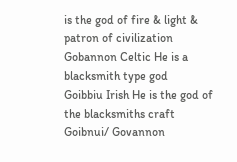is the god of fire & light & patron of civilization
Gobannon Celtic He is a blacksmith type god
Goibbiu Irish He is the god of the blacksmiths craft
Goibnui/ Govannon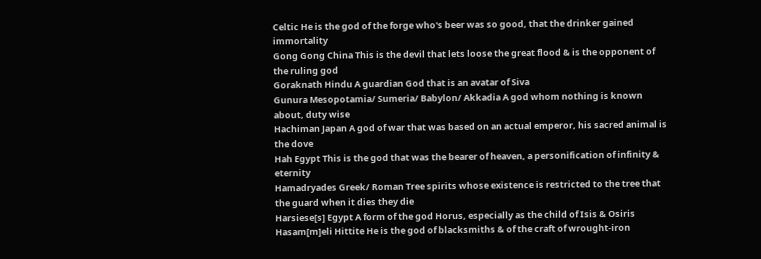Celtic He is the god of the forge who's beer was so good, that the drinker gained immortality
Gong Gong China This is the devil that lets loose the great flood & is the opponent of the ruling god
Goraknath Hindu A guardian God that is an avatar of Siva
Gunura Mesopotamia/ Sumeria/ Babylon/ Akkadia A god whom nothing is known about, duty wise
Hachiman Japan A god of war that was based on an actual emperor, his sacred animal is the dove
Hah Egypt This is the god that was the bearer of heaven, a personification of infinity & eternity
Hamadryades Greek/ Roman Tree spirits whose existence is restricted to the tree that the guard when it dies they die
Harsiese[s] Egypt A form of the god Horus, especially as the child of Isis & Osiris
Hasam[m]eli Hittite He is the god of blacksmiths & of the craft of wrought-iron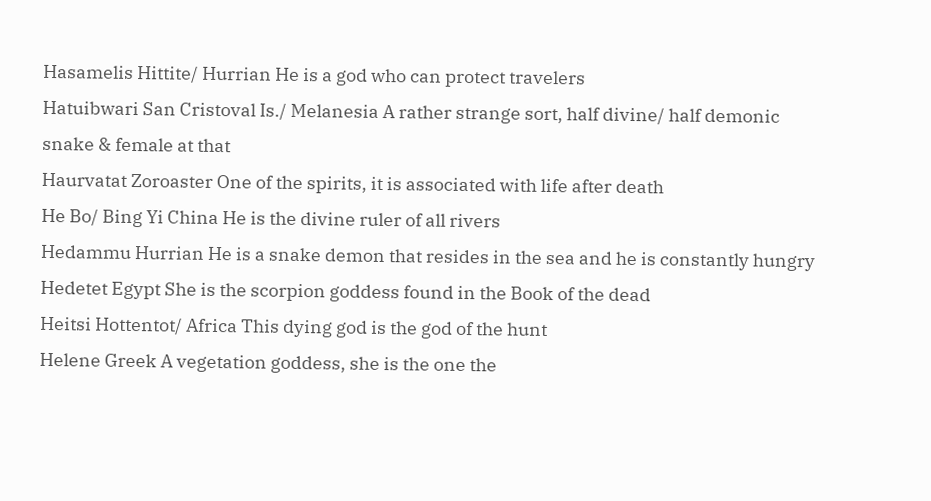Hasamelis Hittite/ Hurrian He is a god who can protect travelers
Hatuibwari San Cristoval Is./ Melanesia A rather strange sort, half divine/ half demonic snake & female at that
Haurvatat Zoroaster One of the spirits, it is associated with life after death
He Bo/ Bing Yi China He is the divine ruler of all rivers
Hedammu Hurrian He is a snake demon that resides in the sea and he is constantly hungry
Hedetet Egypt She is the scorpion goddess found in the Book of the dead
Heitsi Hottentot/ Africa This dying god is the god of the hunt
Helene Greek A vegetation goddess, she is the one the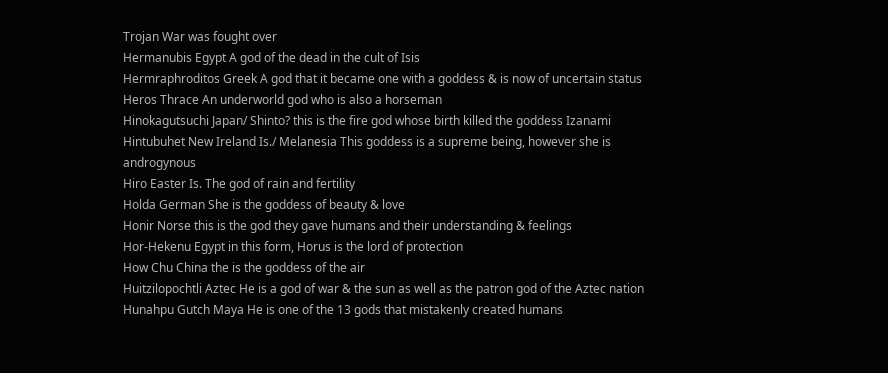Trojan War was fought over
Hermanubis Egypt A god of the dead in the cult of Isis
Hermraphroditos Greek A god that it became one with a goddess & is now of uncertain status
Heros Thrace An underworld god who is also a horseman
Hinokagutsuchi Japan/ Shinto? this is the fire god whose birth killed the goddess Izanami
Hintubuhet New Ireland Is./ Melanesia This goddess is a supreme being, however she is androgynous
Hiro Easter Is. The god of rain and fertility
Holda German She is the goddess of beauty & love
Honir Norse this is the god they gave humans and their understanding & feelings
Hor-Hekenu Egypt in this form, Horus is the lord of protection
How Chu China the is the goddess of the air
Huitzilopochtli Aztec He is a god of war & the sun as well as the patron god of the Aztec nation
Hunahpu Gutch Maya He is one of the 13 gods that mistakenly created humans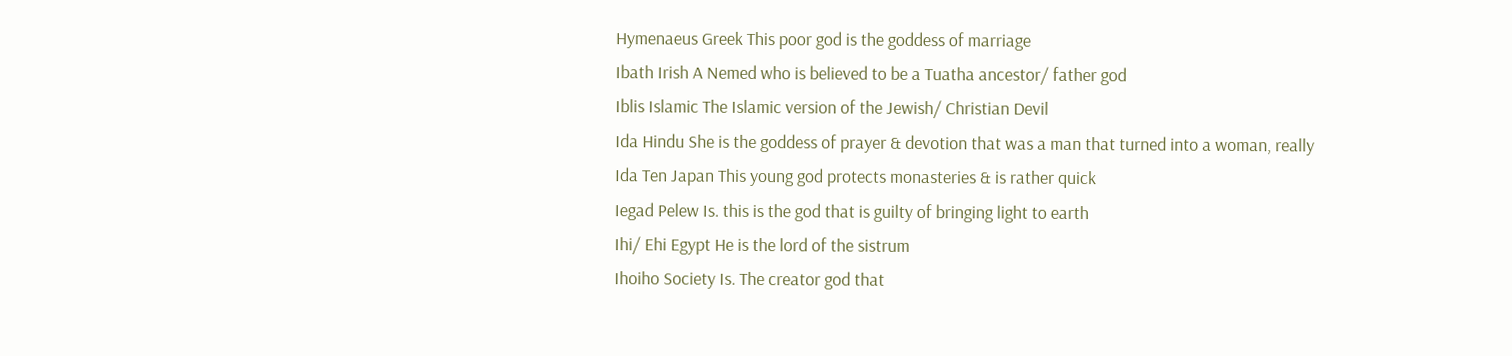Hymenaeus Greek This poor god is the goddess of marriage
Ibath Irish A Nemed who is believed to be a Tuatha ancestor/ father god
Iblis Islamic The Islamic version of the Jewish/ Christian Devil
Ida Hindu She is the goddess of prayer & devotion that was a man that turned into a woman, really
Ida Ten Japan This young god protects monasteries & is rather quick
Iegad Pelew Is. this is the god that is guilty of bringing light to earth
Ihi/ Ehi Egypt He is the lord of the sistrum
Ihoiho Society Is. The creator god that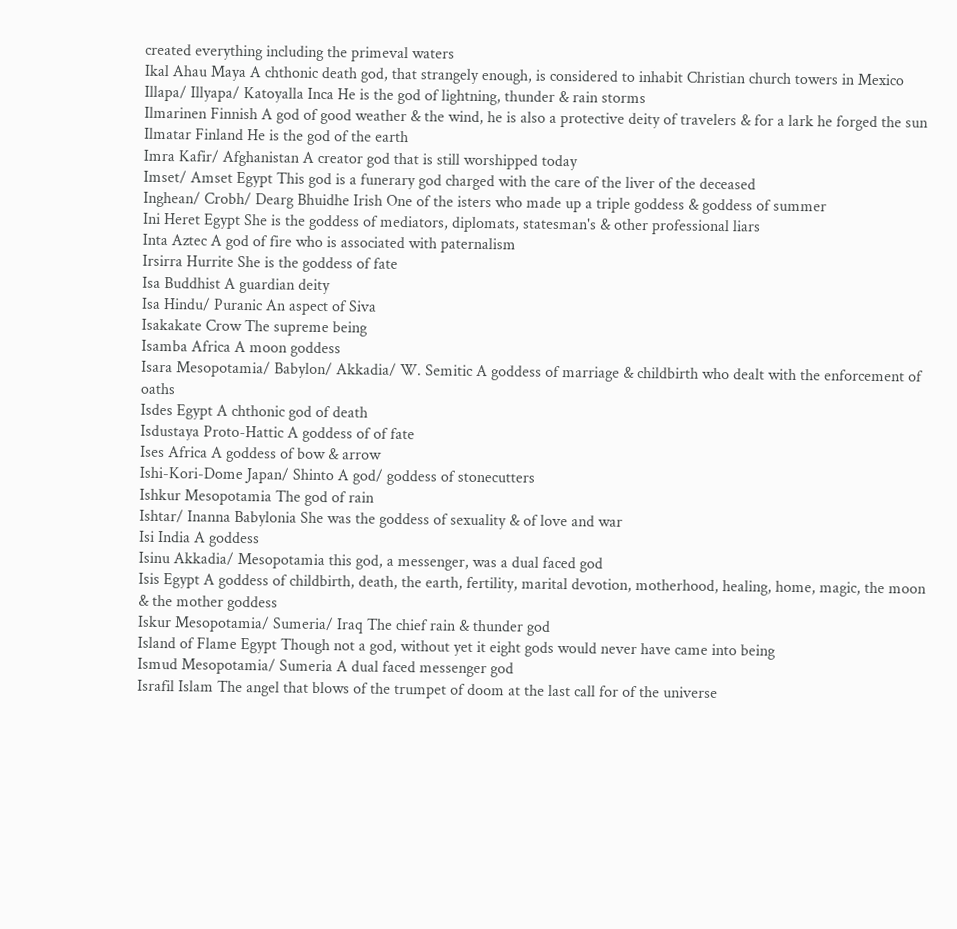created everything including the primeval waters
Ikal Ahau Maya A chthonic death god, that strangely enough, is considered to inhabit Christian church towers in Mexico
Illapa/ Illyapa/ Katoyalla Inca He is the god of lightning, thunder & rain storms
Ilmarinen Finnish A god of good weather & the wind, he is also a protective deity of travelers & for a lark he forged the sun
Ilmatar Finland He is the god of the earth
Imra Kafir/ Afghanistan A creator god that is still worshipped today
Imset/ Amset Egypt This god is a funerary god charged with the care of the liver of the deceased
Inghean/ Crobh/ Dearg Bhuidhe Irish One of the isters who made up a triple goddess & goddess of summer
Ini Heret Egypt She is the goddess of mediators, diplomats, statesman's & other professional liars
Inta Aztec A god of fire who is associated with paternalism
Irsirra Hurrite She is the goddess of fate
Isa Buddhist A guardian deity
Isa Hindu/ Puranic An aspect of Siva
Isakakate Crow The supreme being
Isamba Africa A moon goddess
Isara Mesopotamia/ Babylon/ Akkadia/ W. Semitic A goddess of marriage & childbirth who dealt with the enforcement of oaths
Isdes Egypt A chthonic god of death
Isdustaya Proto-Hattic A goddess of of fate
Ises Africa A goddess of bow & arrow
Ishi-Kori-Dome Japan/ Shinto A god/ goddess of stonecutters
Ishkur Mesopotamia The god of rain
Ishtar/ Inanna Babylonia She was the goddess of sexuality & of love and war
Isi India A goddess
Isinu Akkadia/ Mesopotamia this god, a messenger, was a dual faced god
Isis Egypt A goddess of childbirth, death, the earth, fertility, marital devotion, motherhood, healing, home, magic, the moon & the mother goddess
Iskur Mesopotamia/ Sumeria/ Iraq The chief rain & thunder god
Island of Flame Egypt Though not a god, without yet it eight gods would never have came into being
Ismud Mesopotamia/ Sumeria A dual faced messenger god
Israfil Islam The angel that blows of the trumpet of doom at the last call for of the universe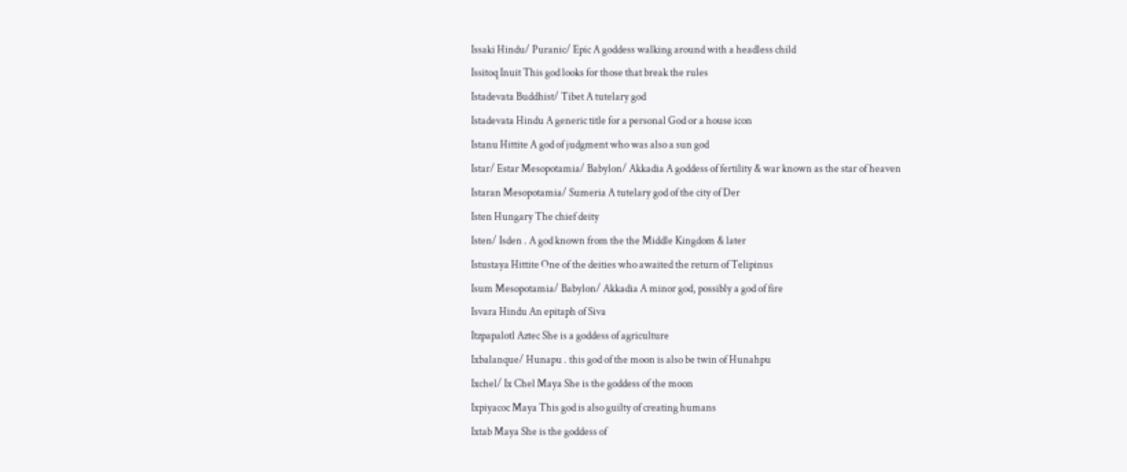Issaki Hindu/ Puranic/ Epic A goddess walking around with a headless child
Issitoq Inuit This god looks for those that break the rules
Istadevata Buddhist/ Tibet A tutelary god
Istadevata Hindu A generic title for a personal God or a house icon
Istanu Hittite A god of judgment who was also a sun god
Istar/ Estar Mesopotamia/ Babylon/ Akkadia A goddess of fertility & war known as the star of heaven
Istaran Mesopotamia/ Sumeria A tutelary god of the city of Der
Isten Hungary The chief deity
Isten/ Isden . A god known from the the Middle Kingdom & later
Istustaya Hittite One of the deities who awaited the return of Telipinus
Isum Mesopotamia/ Babylon/ Akkadia A minor god, possibly a god of fire
Isvara Hindu An epitaph of Siva
Itzpapalotl Aztec She is a goddess of agriculture
Ixbalanque/ Hunapu . this god of the moon is also be twin of Hunahpu
Ixchel/ Ix Chel Maya She is the goddess of the moon
Ixpiyacoc Maya This god is also guilty of creating humans
Ixtab Maya She is the goddess of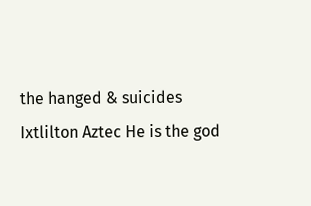the hanged & suicides
Ixtlilton Aztec He is the god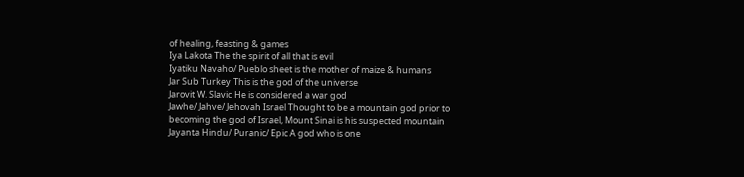of healing, feasting & games
Iya Lakota The the spirit of all that is evil
Iyatiku Navaho/ Pueblo sheet is the mother of maize & humans
Jar Sub Turkey This is the god of the universe
Jarovit W. Slavic He is considered a war god
Jawhe/ Jahve/ Jehovah Israel Thought to be a mountain god prior to becoming the god of Israel, Mount Sinai is his suspected mountain
Jayanta Hindu/ Puranic/ Epic A god who is one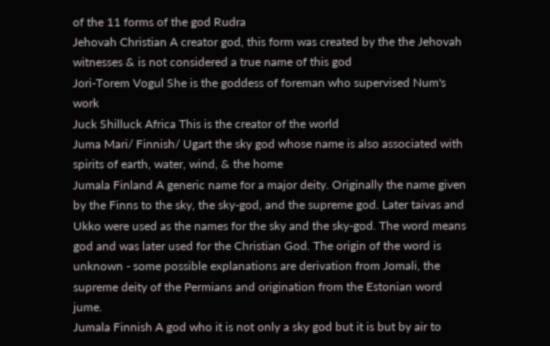of the 11 forms of the god Rudra
Jehovah Christian A creator god, this form was created by the the Jehovah witnesses & is not considered a true name of this god
Jori-Torem Vogul She is the goddess of foreman who supervised Num's work
Juck Shilluck Africa This is the creator of the world
Juma Mari/ Finnish/ Ugart the sky god whose name is also associated with spirits of earth, water, wind, & the home
Jumala Finland A generic name for a major deity. Originally the name given by the Finns to the sky, the sky-god, and the supreme god. Later taivas and Ukko were used as the names for the sky and the sky-god. The word means god and was later used for the Christian God. The origin of the word is unknown - some possible explanations are derivation from Jomali, the supreme deity of the Permians and origination from the Estonian word jume.
Jumala Finnish A god who it is not only a sky god but it is but by air to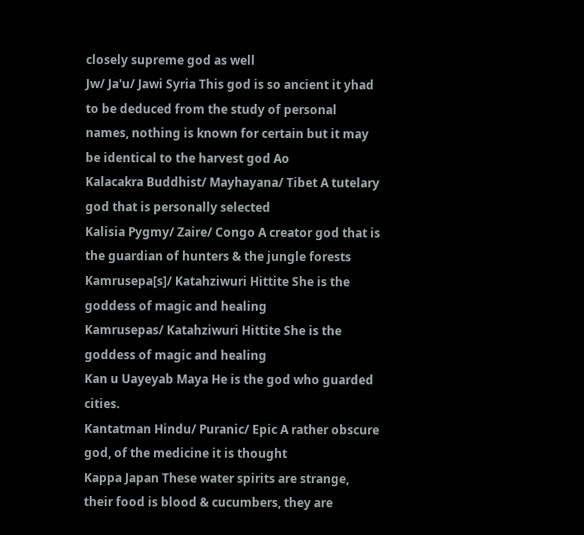closely supreme god as well
Jw/ Ja'u/ Jawi Syria This god is so ancient it yhad to be deduced from the study of personal names, nothing is known for certain but it may be identical to the harvest god Ao
Kalacakra Buddhist/ Mayhayana/ Tibet A tutelary god that is personally selected
Kalisia Pygmy/ Zaire/ Congo A creator god that is the guardian of hunters & the jungle forests
Kamrusepa[s]/ Katahziwuri Hittite She is the goddess of magic and healing
Kamrusepas/ Katahziwuri Hittite She is the goddess of magic and healing
Kan u Uayeyab Maya He is the god who guarded cities.
Kantatman Hindu/ Puranic/ Epic A rather obscure god, of the medicine it is thought
Kappa Japan These water spirits are strange, their food is blood & cucumbers, they are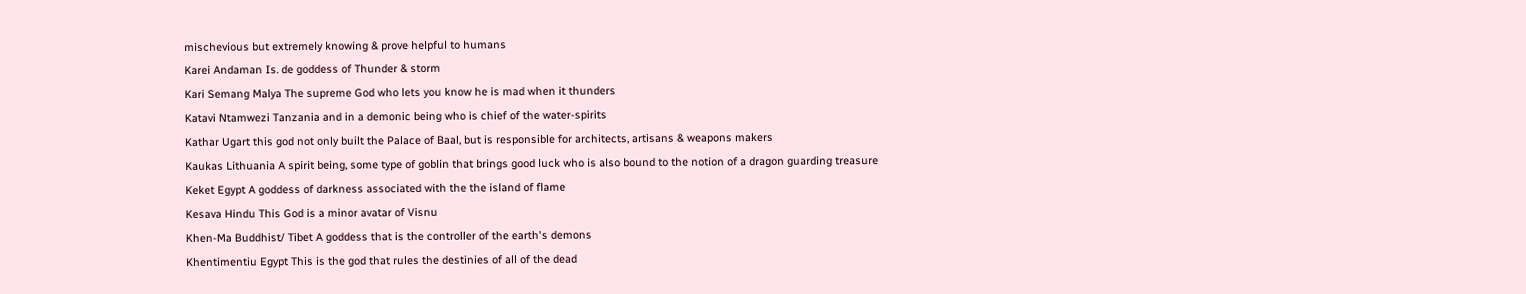mischevious but extremely knowing & prove helpful to humans
Karei Andaman Is. de goddess of Thunder & storm
Kari Semang Malya The supreme God who lets you know he is mad when it thunders
Katavi Ntamwezi Tanzania and in a demonic being who is chief of the water-spirits
Kathar Ugart this god not only built the Palace of Baal, but is responsible for architects, artisans & weapons makers
Kaukas Lithuania A spirit being, some type of goblin that brings good luck who is also bound to the notion of a dragon guarding treasure
Keket Egypt A goddess of darkness associated with the the island of flame
Kesava Hindu This God is a minor avatar of Visnu
Khen-Ma Buddhist/ Tibet A goddess that is the controller of the earth's demons
Khentimentiu Egypt This is the god that rules the destinies of all of the dead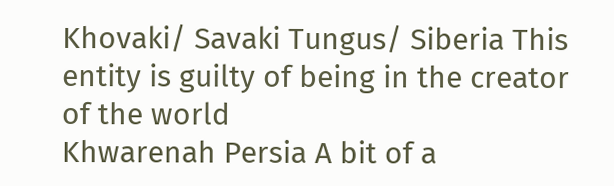Khovaki/ Savaki Tungus/ Siberia This entity is guilty of being in the creator of the world
Khwarenah Persia A bit of a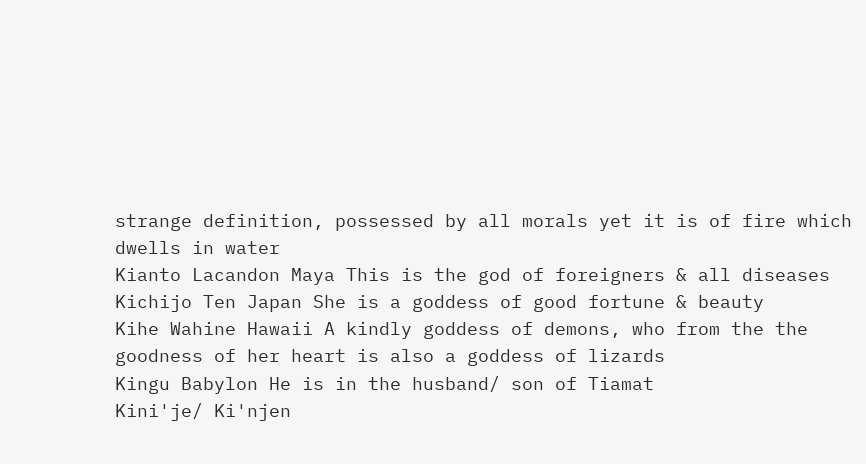strange definition, possessed by all morals yet it is of fire which dwells in water
Kianto Lacandon Maya This is the god of foreigners & all diseases
Kichijo Ten Japan She is a goddess of good fortune & beauty
Kihe Wahine Hawaii A kindly goddess of demons, who from the the goodness of her heart is also a goddess of lizards
Kingu Babylon He is in the husband/ son of Tiamat
Kini'je/ Ki'njen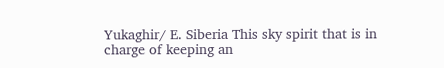Yukaghir/ E. Siberia This sky spirit that is in charge of keeping an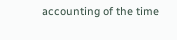accounting of the time